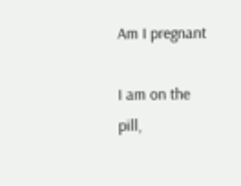Am I pregnant

I am on the pill,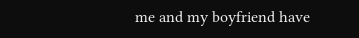me and my boyfriend have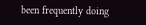been frequently doing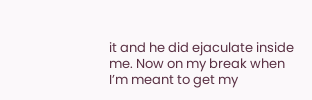it and he did ejaculate inside me. Now on my break when I’m meant to get my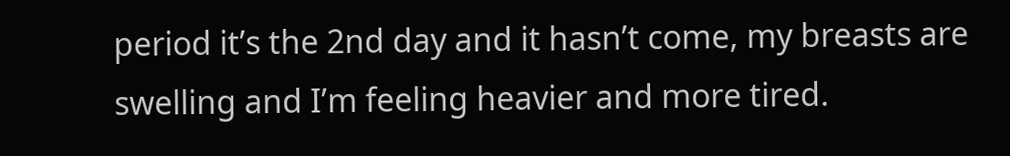period it’s the 2nd day and it hasn’t come, my breasts are swelling and I’m feeling heavier and more tired.